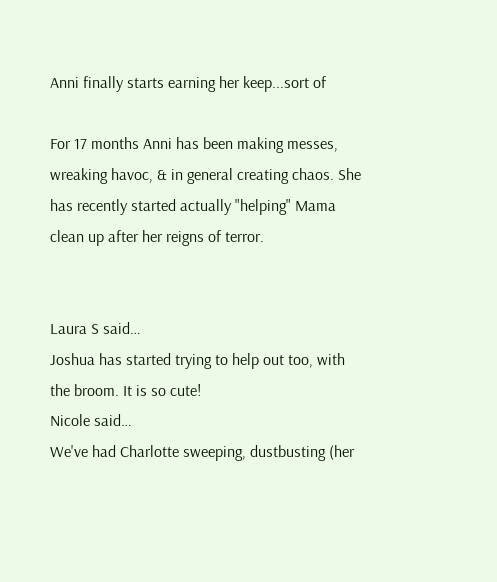Anni finally starts earning her keep...sort of

For 17 months Anni has been making messes, wreaking havoc, & in general creating chaos. She has recently started actually "helping" Mama clean up after her reigns of terror.


Laura S said…
Joshua has started trying to help out too, with the broom. It is so cute!
Nicole said…
We've had Charlotte sweeping, dustbusting (her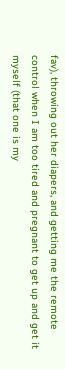fav), throwing out her diapers, and getting me the remote control when I am too tired and pregnant to get up and get it myself (that one is my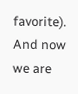favorite). And now we are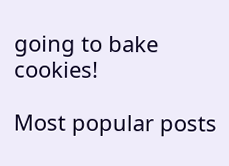going to bake cookies!

Most popular posts